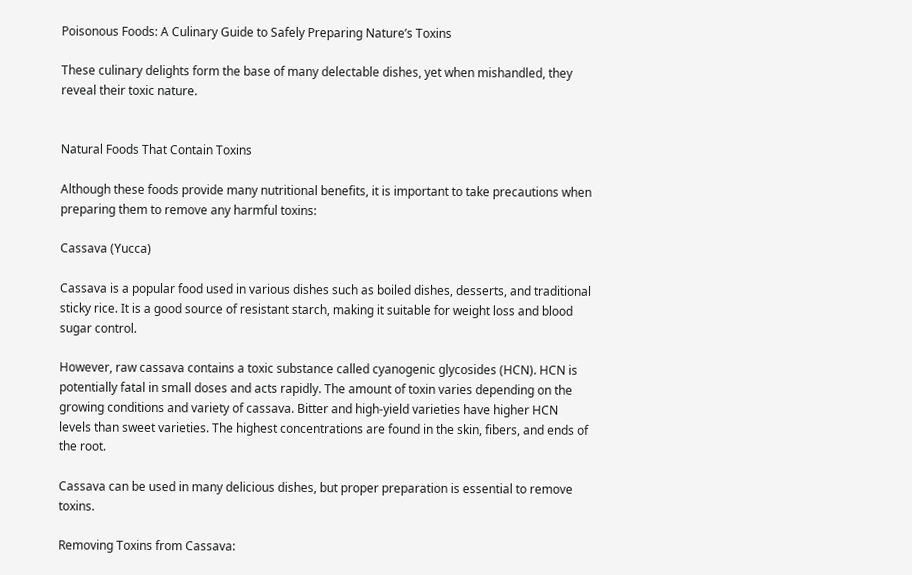Poisonous Foods: A Culinary Guide to Safely Preparing Nature’s Toxins

These culinary delights form the base of many delectable dishes, yet when mishandled, they reveal their toxic nature.


Natural Foods That Contain Toxins

Although these foods provide many nutritional benefits, it is important to take precautions when preparing them to remove any harmful toxins:

Cassava (Yucca)

Cassava is a popular food used in various dishes such as boiled dishes, desserts, and traditional sticky rice. It is a good source of resistant starch, making it suitable for weight loss and blood sugar control.

However, raw cassava contains a toxic substance called cyanogenic glycosides (HCN). HCN is potentially fatal in small doses and acts rapidly. The amount of toxin varies depending on the growing conditions and variety of cassava. Bitter and high-yield varieties have higher HCN levels than sweet varieties. The highest concentrations are found in the skin, fibers, and ends of the root.

Cassava can be used in many delicious dishes, but proper preparation is essential to remove toxins.

Removing Toxins from Cassava: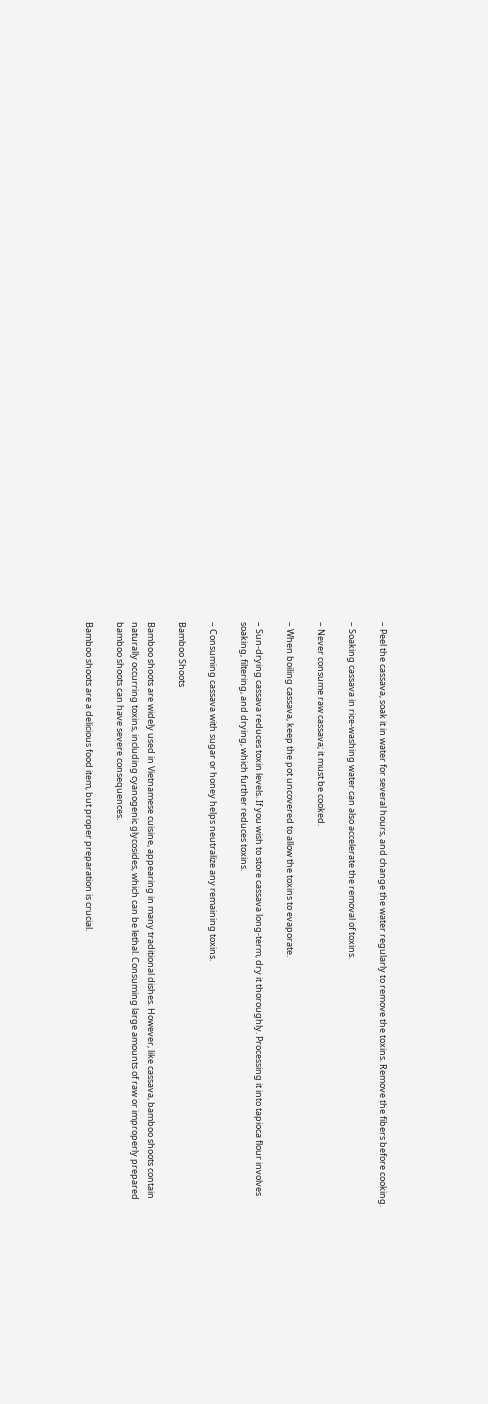– Peel the cassava, soak it in water for several hours, and change the water regularly to remove the toxins. Remove the fibers before cooking.

– Soaking cassava in rice-washing water can also accelerate the removal of toxins.

– Never consume raw cassava; it must be cooked.

– When boiling cassava, keep the pot uncovered to allow the toxins to evaporate.

– Sun-drying cassava reduces toxin levels. If you wish to store cassava long-term, dry it thoroughly. Processing it into tapioca flour involves soaking, filtering, and drying, which further reduces toxins.

– Consuming cassava with sugar or honey helps neutralize any remaining toxins.

Bamboo Shoots

Bamboo shoots are widely used in Vietnamese cuisine, appearing in many traditional dishes. However, like cassava, bamboo shoots contain naturally occurring toxins, including cyanogenic glycosides, which can be lethal. Consuming large amounts of raw or improperly prepared bamboo shoots can have severe consequences.

Bamboo shoots are a delicious food item, but proper preparation is crucial.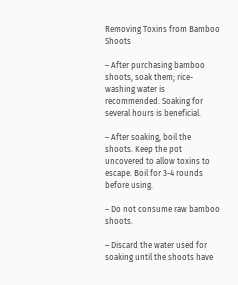Removing Toxins from Bamboo Shoots

– After purchasing bamboo shoots, soak them; rice-washing water is recommended. Soaking for several hours is beneficial.

– After soaking, boil the shoots. Keep the pot uncovered to allow toxins to escape. Boil for 3-4 rounds before using.

– Do not consume raw bamboo shoots.

– Discard the water used for soaking until the shoots have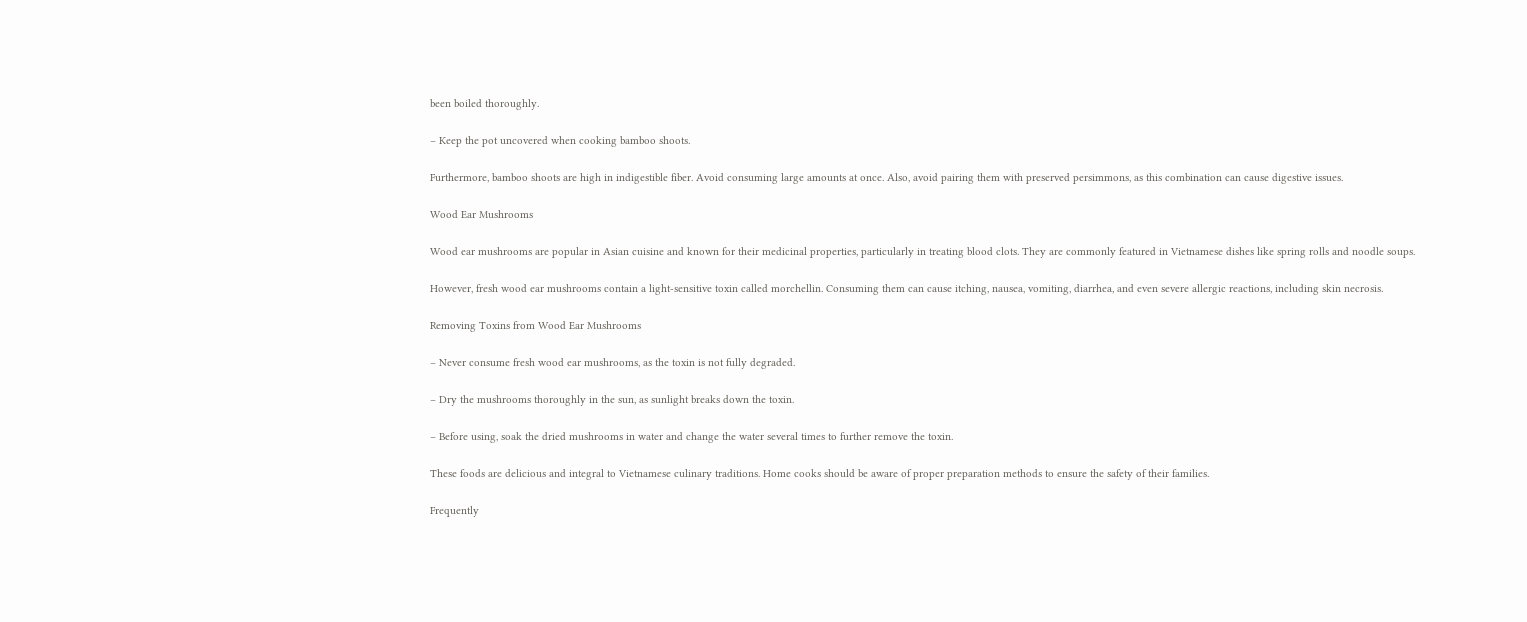been boiled thoroughly.

– Keep the pot uncovered when cooking bamboo shoots.

Furthermore, bamboo shoots are high in indigestible fiber. Avoid consuming large amounts at once. Also, avoid pairing them with preserved persimmons, as this combination can cause digestive issues.

Wood Ear Mushrooms

Wood ear mushrooms are popular in Asian cuisine and known for their medicinal properties, particularly in treating blood clots. They are commonly featured in Vietnamese dishes like spring rolls and noodle soups.

However, fresh wood ear mushrooms contain a light-sensitive toxin called morchellin. Consuming them can cause itching, nausea, vomiting, diarrhea, and even severe allergic reactions, including skin necrosis.

Removing Toxins from Wood Ear Mushrooms

– Never consume fresh wood ear mushrooms, as the toxin is not fully degraded.

– Dry the mushrooms thoroughly in the sun, as sunlight breaks down the toxin.

– Before using, soak the dried mushrooms in water and change the water several times to further remove the toxin.

These foods are delicious and integral to Vietnamese culinary traditions. Home cooks should be aware of proper preparation methods to ensure the safety of their families.

Frequently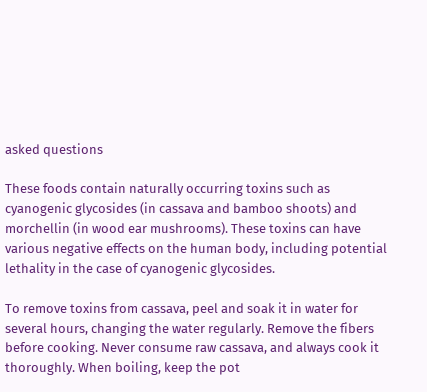asked questions

These foods contain naturally occurring toxins such as cyanogenic glycosides (in cassava and bamboo shoots) and morchellin (in wood ear mushrooms). These toxins can have various negative effects on the human body, including potential lethality in the case of cyanogenic glycosides.

To remove toxins from cassava, peel and soak it in water for several hours, changing the water regularly. Remove the fibers before cooking. Never consume raw cassava, and always cook it thoroughly. When boiling, keep the pot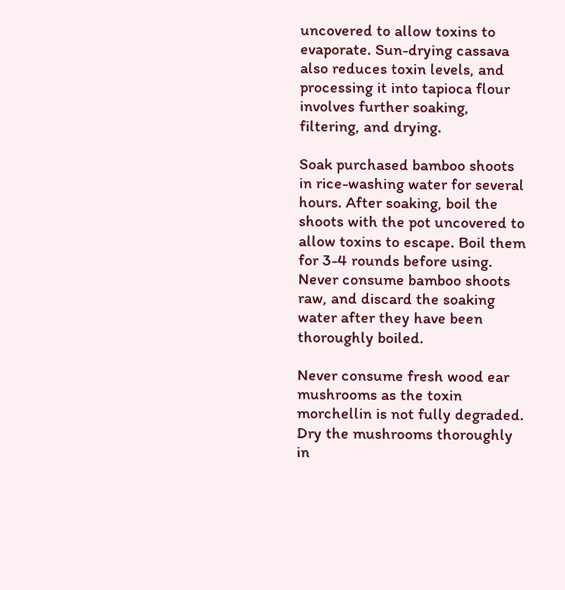uncovered to allow toxins to evaporate. Sun-drying cassava also reduces toxin levels, and processing it into tapioca flour involves further soaking, filtering, and drying.

Soak purchased bamboo shoots in rice-washing water for several hours. After soaking, boil the shoots with the pot uncovered to allow toxins to escape. Boil them for 3-4 rounds before using. Never consume bamboo shoots raw, and discard the soaking water after they have been thoroughly boiled.

Never consume fresh wood ear mushrooms as the toxin morchellin is not fully degraded. Dry the mushrooms thoroughly in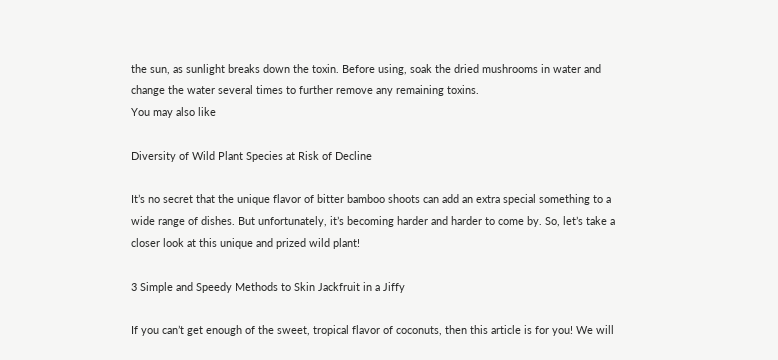the sun, as sunlight breaks down the toxin. Before using, soak the dried mushrooms in water and change the water several times to further remove any remaining toxins.
You may also like

Diversity of Wild Plant Species at Risk of Decline

It’s no secret that the unique flavor of bitter bamboo shoots can add an extra special something to a wide range of dishes. But unfortunately, it’s becoming harder and harder to come by. So, let’s take a closer look at this unique and prized wild plant!

3 Simple and Speedy Methods to Skin Jackfruit in a Jiffy

If you can’t get enough of the sweet, tropical flavor of coconuts, then this article is for you! We will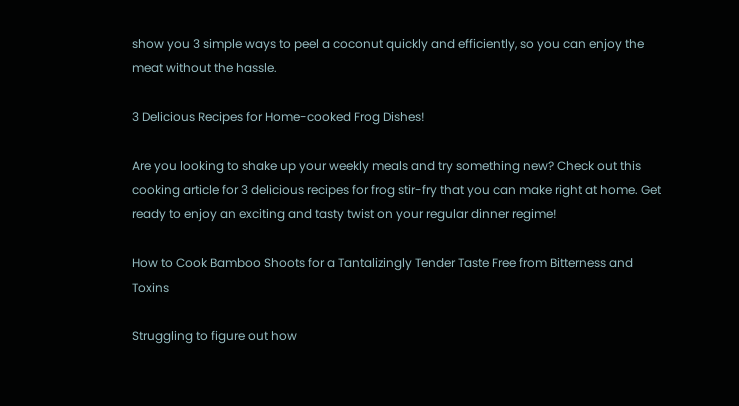show you 3 simple ways to peel a coconut quickly and efficiently, so you can enjoy the meat without the hassle.

3 Delicious Recipes for Home-cooked Frog Dishes!

Are you looking to shake up your weekly meals and try something new? Check out this cooking article for 3 delicious recipes for frog stir-fry that you can make right at home. Get ready to enjoy an exciting and tasty twist on your regular dinner regime!

How to Cook Bamboo Shoots for a Tantalizingly Tender Taste Free from Bitterness and Toxins

Struggling to figure out how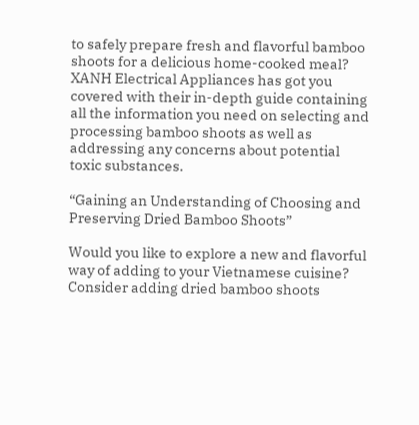to safely prepare fresh and flavorful bamboo shoots for a delicious home-cooked meal? XANH Electrical Appliances has got you covered with their in-depth guide containing all the information you need on selecting and processing bamboo shoots as well as addressing any concerns about potential toxic substances.

“Gaining an Understanding of Choosing and Preserving Dried Bamboo Shoots”

Would you like to explore a new and flavorful way of adding to your Vietnamese cuisine? Consider adding dried bamboo shoots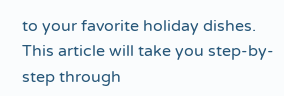to your favorite holiday dishes. This article will take you step-by-step through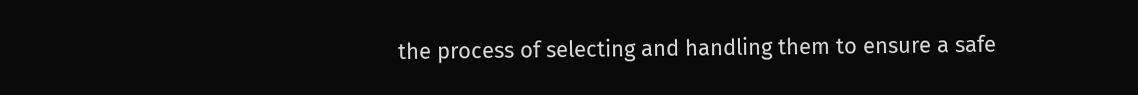the process of selecting and handling them to ensure a safe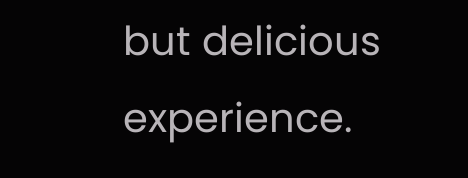but delicious experience.